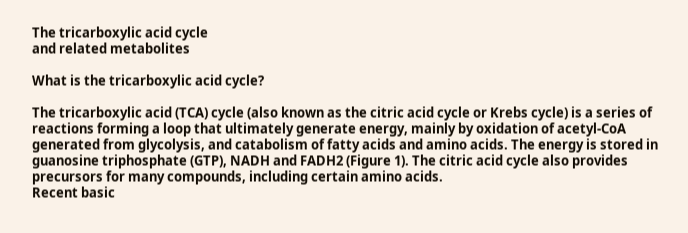The tricarboxylic acid cycle
and related metabolites

What is the tricarboxylic acid cycle?

The tricarboxylic acid (TCA) cycle (also known as the citric acid cycle or Krebs cycle) is a series of reactions forming a loop that ultimately generate energy, mainly by oxidation of acetyl-CoA generated from glycolysis, and catabolism of fatty acids and amino acids. The energy is stored in guanosine triphosphate (GTP), NADH and FADH2 (Figure 1). The citric acid cycle also provides precursors for many compounds, including certain amino acids.
Recent basic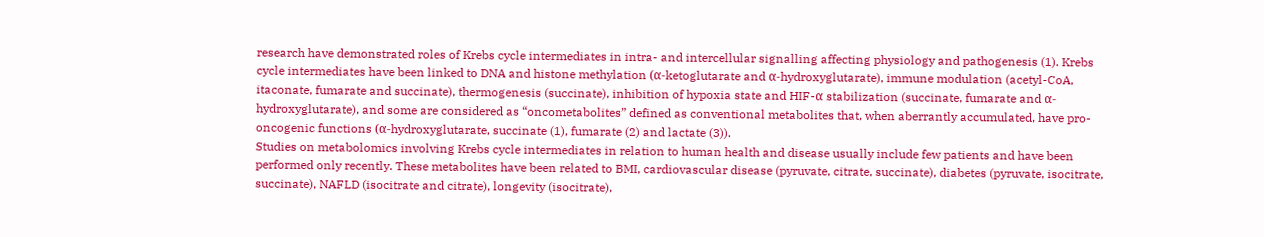research have demonstrated roles of Krebs cycle intermediates in intra- and intercellular signalling affecting physiology and pathogenesis (1). Krebs cycle intermediates have been linked to DNA and histone methylation (α-ketoglutarate and α-hydroxyglutarate), immune modulation (acetyl-CoA, itaconate, fumarate and succinate), thermogenesis (succinate), inhibition of hypoxia state and HIF-α stabilization (succinate, fumarate and α-hydroxyglutarate), and some are considered as “oncometabolites” defined as conventional metabolites that, when aberrantly accumulated, have pro-oncogenic functions (α-hydroxyglutarate, succinate (1), fumarate (2) and lactate (3)).
Studies on metabolomics involving Krebs cycle intermediates in relation to human health and disease usually include few patients and have been performed only recently. These metabolites have been related to BMI, cardiovascular disease (pyruvate, citrate, succinate), diabetes (pyruvate, isocitrate, succinate), NAFLD (isocitrate and citrate), longevity (isocitrate),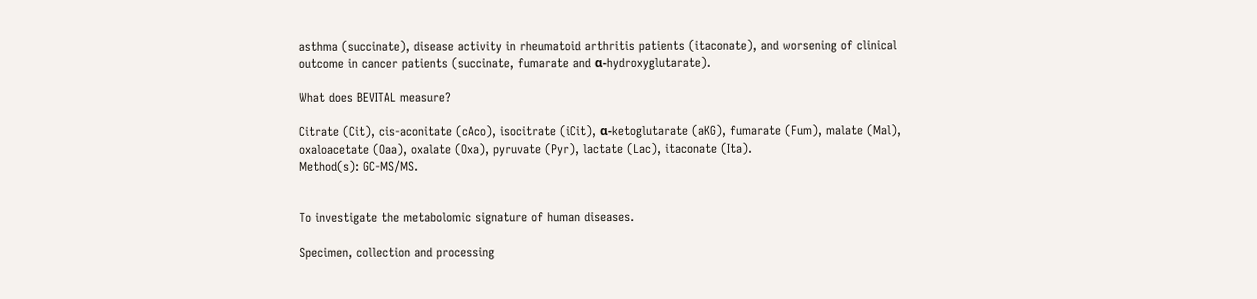asthma (succinate), disease activity in rheumatoid arthritis patients (itaconate), and worsening of clinical outcome in cancer patients (succinate, fumarate and α-hydroxyglutarate).

What does BEVITAL measure?

Citrate (Cit), cis-aconitate (cAco), isocitrate (iCit), α-ketoglutarate (aKG), fumarate (Fum), malate (Mal), oxaloacetate (Oaa), oxalate (Oxa), pyruvate (Pyr), lactate (Lac), itaconate (Ita).
Method(s): GC-MS/MS.


To investigate the metabolomic signature of human diseases.

Specimen, collection and processing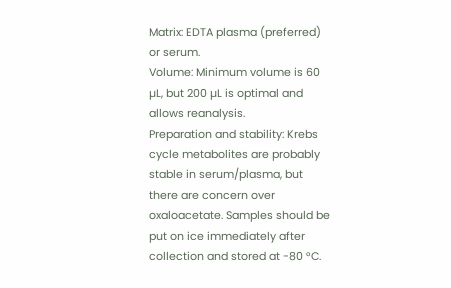Matrix: EDTA plasma (preferred) or serum.
Volume: Minimum volume is 60 µL, but 200 µL is optimal and allows reanalysis.
Preparation and stability: Krebs cycle metabolites are probably stable in serum/plasma, but there are concern over oxaloacetate. Samples should be put on ice immediately after collection and stored at -80 °C.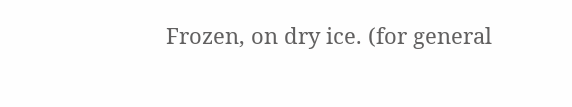Frozen, on dry ice. (for general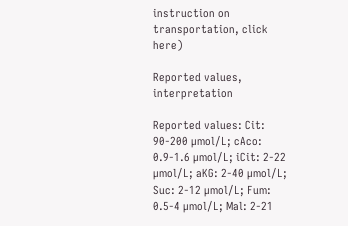instruction on transportation, click here)

Reported values, interpretation

Reported values: Cit: 90-200 µmol/L; cAco: 0.9-1.6 µmol/L; iCit: 2-22 µmol/L; aKG: 2-40 µmol/L; Suc: 2-12 µmol/L; Fum: 0.5-4 µmol/L; Mal: 2-21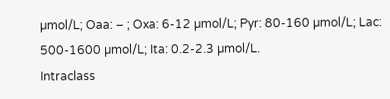µmol/L; Oaa: – ; Oxa: 6-12 µmol/L; Pyr: 80-160 µmol/L; Lac: 500-1600 µmol/L; Ita: 0.2-2.3 µmol/L.
Intraclass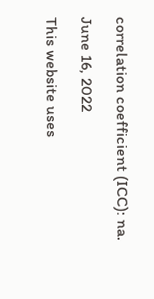correlation coefficient (ICC): na.

June 16, 2022

This website uses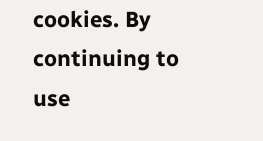cookies. By continuing to use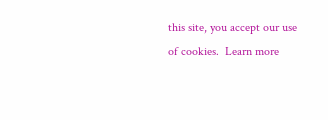this site, you accept our use of cookies.  Learn more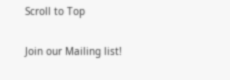Scroll to Top

Join our Mailing list!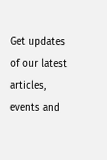Get updates of our latest articles, events and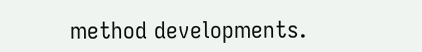method developments.